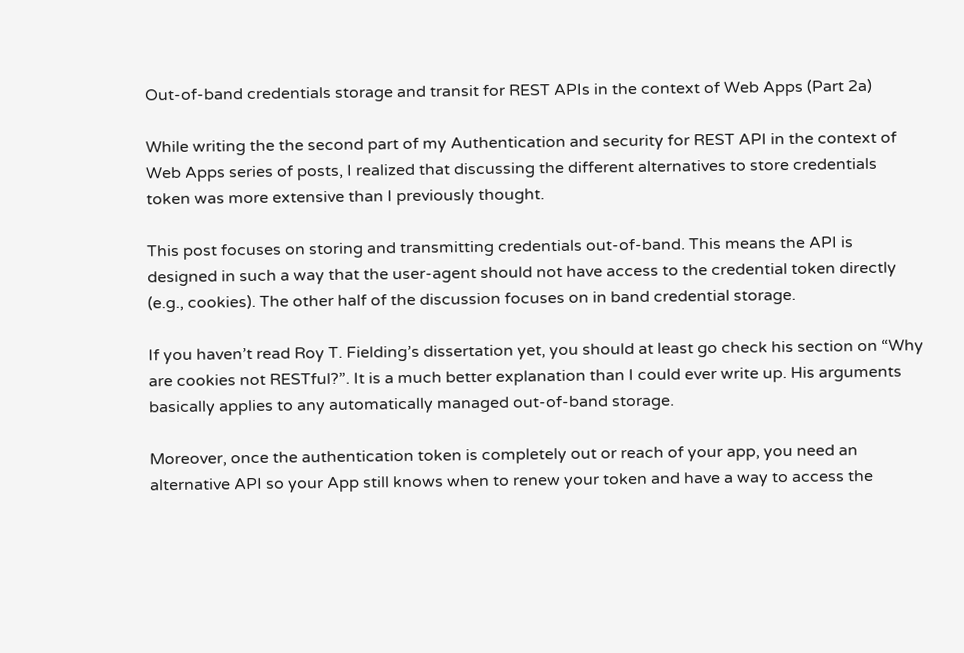Out-of-band credentials storage and transit for REST APIs in the context of Web Apps (Part 2a)

While writing the the second part of my Authentication and security for REST API in the context of Web Apps series of posts, I realized that discussing the different alternatives to store credentials token was more extensive than I previously thought.

This post focuses on storing and transmitting credentials out-of-band. This means the API is designed in such a way that the user-agent should not have access to the credential token directly (e.g., cookies). The other half of the discussion focuses on in band credential storage.

If you haven’t read Roy T. Fielding’s dissertation yet, you should at least go check his section on “Why are cookies not RESTful?”. It is a much better explanation than I could ever write up. His arguments basically applies to any automatically managed out-of-band storage.

Moreover, once the authentication token is completely out or reach of your app, you need an alternative API so your App still knows when to renew your token and have a way to access the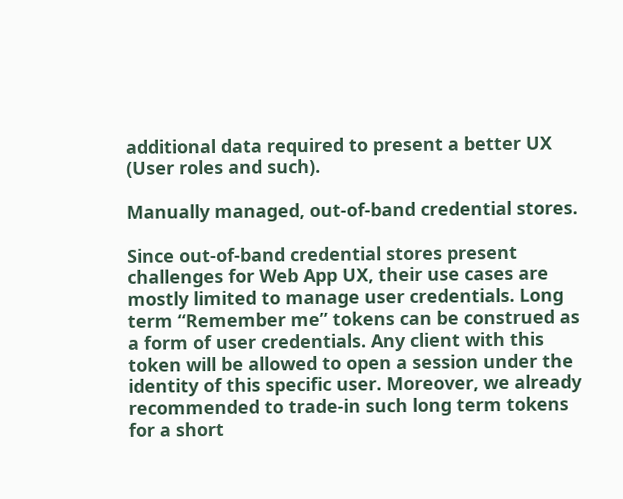additional data required to present a better UX (User roles and such).

Manually managed, out-of-band credential stores.

Since out-of-band credential stores present challenges for Web App UX, their use cases are mostly limited to manage user credentials. Long term “Remember me” tokens can be construed as a form of user credentials. Any client with this token will be allowed to open a session under the identity of this specific user. Moreover, we already recommended to trade-in such long term tokens for a short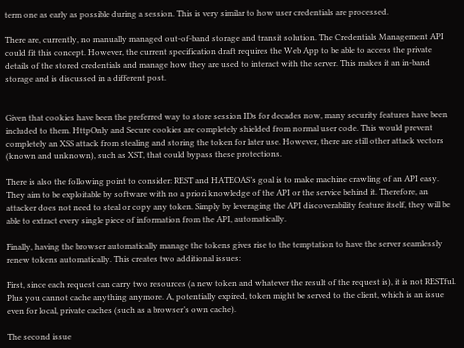term one as early as possible during a session. This is very similar to how user credentials are processed.

There are, currently, no manually managed out-of-band storage and transit solution. The Credentials Management API could fit this concept. However, the current specification draft requires the Web App to be able to access the private details of the stored credentials and manage how they are used to interact with the server. This makes it an in-band storage and is discussed in a different post.


Given that cookies have been the preferred way to store session IDs for decades now, many security features have been included to them. HttpOnly and Secure cookies are completely shielded from normal user code. This would prevent completely an XSS attack from stealing and storing the token for later use. However, there are still other attack vectors (known and unknown), such as XST, that could bypass these protections.

There is also the following point to consider: REST and HATEOAS’s goal is to make machine crawling of an API easy. They aim to be exploitable by software with no a priori knowledge of the API or the service behind it. Therefore, an attacker does not need to steal or copy any token. Simply by leveraging the API discoverability feature itself, they will be able to extract every single piece of information from the API, automatically.

Finally, having the browser automatically manage the tokens gives rise to the temptation to have the server seamlessly renew tokens automatically. This creates two additional issues:

First, since each request can carry two resources (a new token and whatever the result of the request is), it is not RESTful. Plus you cannot cache anything anymore. A, potentially expired, token might be served to the client, which is an issue even for local, private caches (such as a browser’s own cache).

The second issue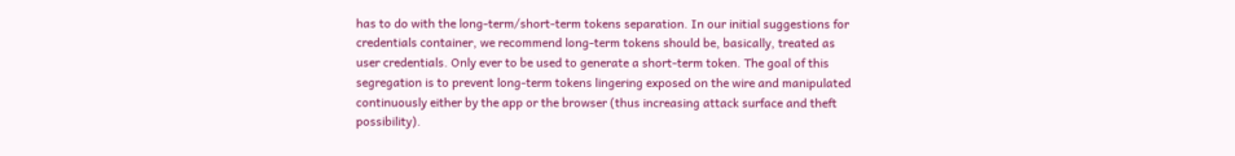has to do with the long-term/short-term tokens separation. In our initial suggestions for credentials container, we recommend long-term tokens should be, basically, treated as user credentials. Only ever to be used to generate a short-term token. The goal of this segregation is to prevent long-term tokens lingering exposed on the wire and manipulated continuously either by the app or the browser (thus increasing attack surface and theft possibility).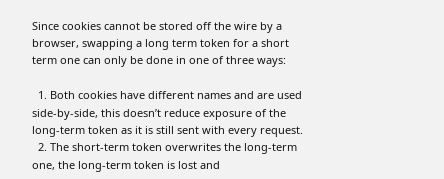Since cookies cannot be stored off the wire by a browser, swapping a long term token for a short term one can only be done in one of three ways:

  1. Both cookies have different names and are used side-by-side, this doesn’t reduce exposure of the long-term token as it is still sent with every request.
  2. The short-term token overwrites the long-term one, the long-term token is lost and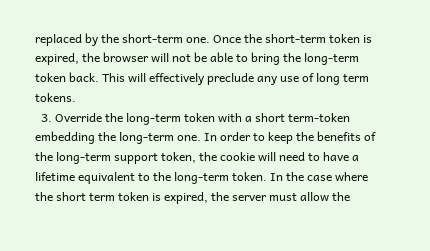replaced by the short-term one. Once the short-term token is expired, the browser will not be able to bring the long-term token back. This will effectively preclude any use of long term tokens.
  3. Override the long-term token with a short term-token embedding the long-term one. In order to keep the benefits of the long-term support token, the cookie will need to have a lifetime equivalent to the long-term token. In the case where the short term token is expired, the server must allow the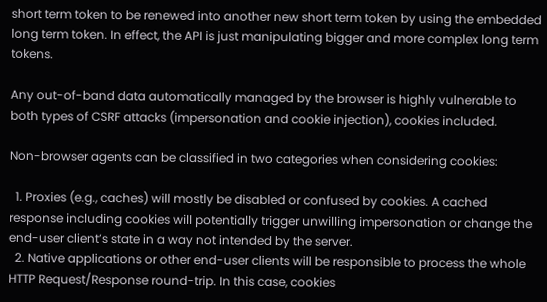short term token to be renewed into another new short term token by using the embedded long term token. In effect, the API is just manipulating bigger and more complex long term tokens.

Any out-of-band data automatically managed by the browser is highly vulnerable to both types of CSRF attacks (impersonation and cookie injection), cookies included.

Non-browser agents can be classified in two categories when considering cookies:

  1. Proxies (e.g., caches) will mostly be disabled or confused by cookies. A cached response including cookies will potentially trigger unwilling impersonation or change the end-user client’s state in a way not intended by the server.
  2. Native applications or other end-user clients will be responsible to process the whole HTTP Request/Response round-trip. In this case, cookies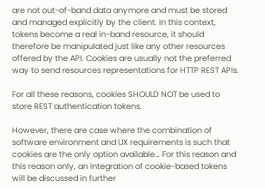are not out-of-band data anymore and must be stored and managed explicitly by the client. In this context, tokens become a real in-band resource, it should therefore be manipulated just like any other resources offered by the API. Cookies are usually not the preferred way to send resources representations for HTTP REST APIs.

For all these reasons, cookies SHOULD NOT be used to store REST authentication tokens.

However, there are case where the combination of software environment and UX requirements is such that cookies are the only option available… For this reason and this reason only, an integration of cookie-based tokens will be discussed in further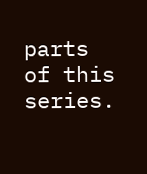parts of this series.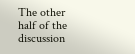The other half of the discussion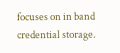focuses on in band credential storage.